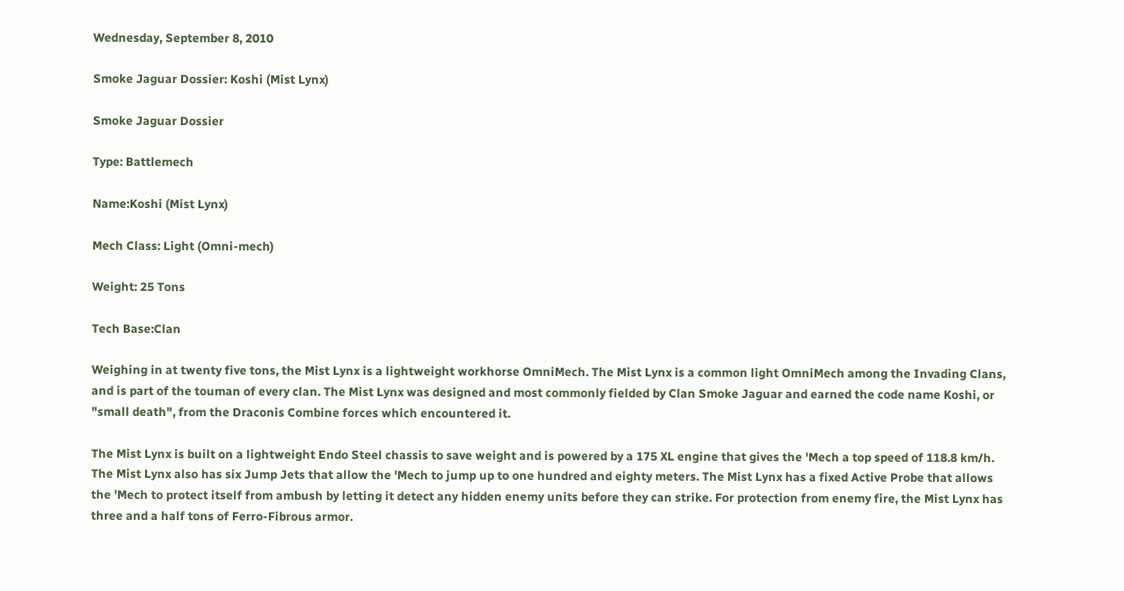Wednesday, September 8, 2010

Smoke Jaguar Dossier: Koshi (Mist Lynx)

Smoke Jaguar Dossier

Type: Battlemech

Name:Koshi (Mist Lynx)

Mech Class: Light (Omni-mech)

Weight: 25 Tons

Tech Base:Clan

Weighing in at twenty five tons, the Mist Lynx is a lightweight workhorse OmniMech. The Mist Lynx is a common light OmniMech among the Invading Clans, and is part of the touman of every clan. The Mist Lynx was designed and most commonly fielded by Clan Smoke Jaguar and earned the code name Koshi, or "small death", from the Draconis Combine forces which encountered it.

The Mist Lynx is built on a lightweight Endo Steel chassis to save weight and is powered by a 175 XL engine that gives the 'Mech a top speed of 118.8 km/h. The Mist Lynx also has six Jump Jets that allow the 'Mech to jump up to one hundred and eighty meters. The Mist Lynx has a fixed Active Probe that allows the 'Mech to protect itself from ambush by letting it detect any hidden enemy units before they can strike. For protection from enemy fire, the Mist Lynx has three and a half tons of Ferro-Fibrous armor.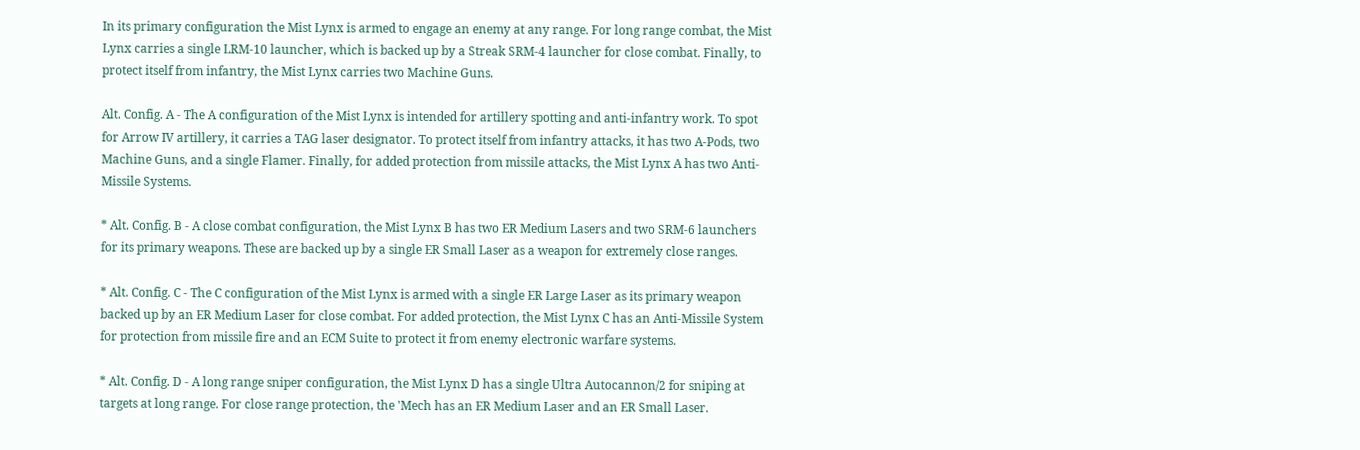In its primary configuration the Mist Lynx is armed to engage an enemy at any range. For long range combat, the Mist Lynx carries a single LRM-10 launcher, which is backed up by a Streak SRM-4 launcher for close combat. Finally, to protect itself from infantry, the Mist Lynx carries two Machine Guns.

Alt. Config. A - The A configuration of the Mist Lynx is intended for artillery spotting and anti-infantry work. To spot for Arrow IV artillery, it carries a TAG laser designator. To protect itself from infantry attacks, it has two A-Pods, two Machine Guns, and a single Flamer. Finally, for added protection from missile attacks, the Mist Lynx A has two Anti-Missile Systems.

* Alt. Config. B - A close combat configuration, the Mist Lynx B has two ER Medium Lasers and two SRM-6 launchers for its primary weapons. These are backed up by a single ER Small Laser as a weapon for extremely close ranges.

* Alt. Config. C - The C configuration of the Mist Lynx is armed with a single ER Large Laser as its primary weapon backed up by an ER Medium Laser for close combat. For added protection, the Mist Lynx C has an Anti-Missile System for protection from missile fire and an ECM Suite to protect it from enemy electronic warfare systems.

* Alt. Config. D - A long range sniper configuration, the Mist Lynx D has a single Ultra Autocannon/2 for sniping at targets at long range. For close range protection, the 'Mech has an ER Medium Laser and an ER Small Laser.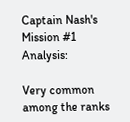Captain Nash's Mission #1 Analysis:

Very common among the ranks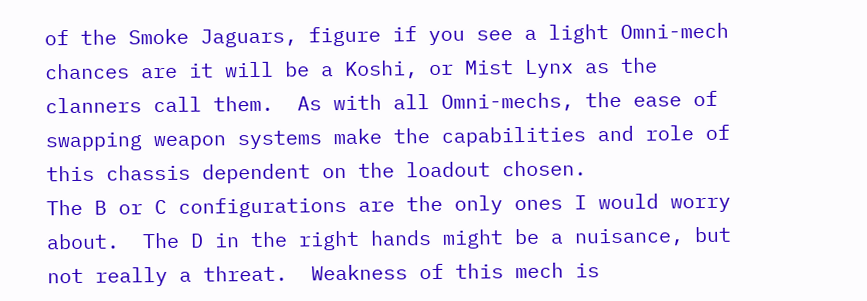of the Smoke Jaguars, figure if you see a light Omni-mech chances are it will be a Koshi, or Mist Lynx as the clanners call them.  As with all Omni-mechs, the ease of swapping weapon systems make the capabilities and role of this chassis dependent on the loadout chosen.
The B or C configurations are the only ones I would worry about.  The D in the right hands might be a nuisance, but not really a threat.  Weakness of this mech is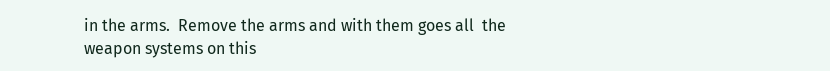in the arms.  Remove the arms and with them goes all  the weapon systems on this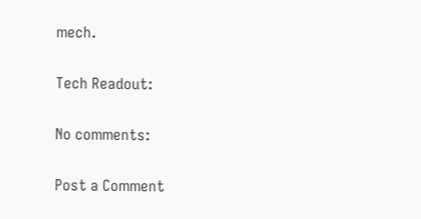mech.

Tech Readout:

No comments:

Post a Comment